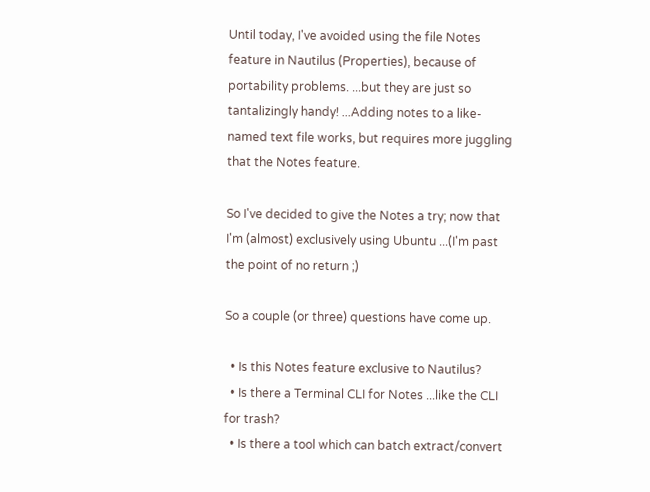Until today, I've avoided using the file Notes feature in Nautilus (Properties), because of portability problems. ...but they are just so tantalizingly handy! ...Adding notes to a like-named text file works, but requires more juggling that the Notes feature.

So I've decided to give the Notes a try; now that I'm (almost) exclusively using Ubuntu ...(I'm past the point of no return ;)

So a couple (or three) questions have come up.

  • Is this Notes feature exclusive to Nautilus?
  • Is there a Terminal CLI for Notes ...like the CLI for trash?
  • Is there a tool which can batch extract/convert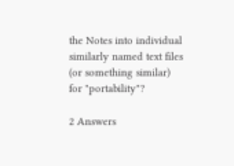the Notes into individual similarly named text files (or something similar) for "portability"?

2 Answers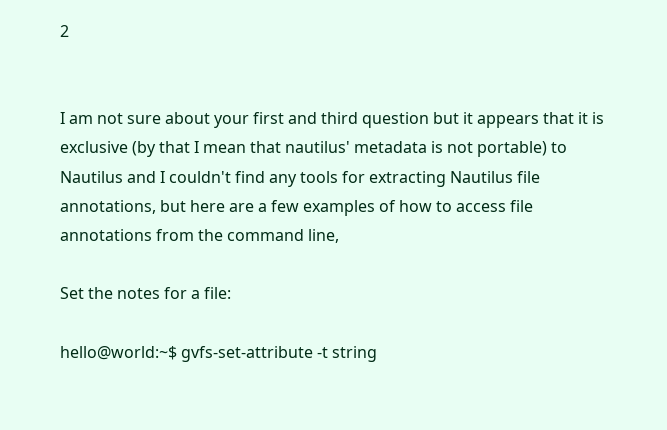2


I am not sure about your first and third question but it appears that it is exclusive (by that I mean that nautilus' metadata is not portable) to Nautilus and I couldn't find any tools for extracting Nautilus file annotations, but here are a few examples of how to access file annotations from the command line,

Set the notes for a file:

hello@world:~$ gvfs-set-attribute -t string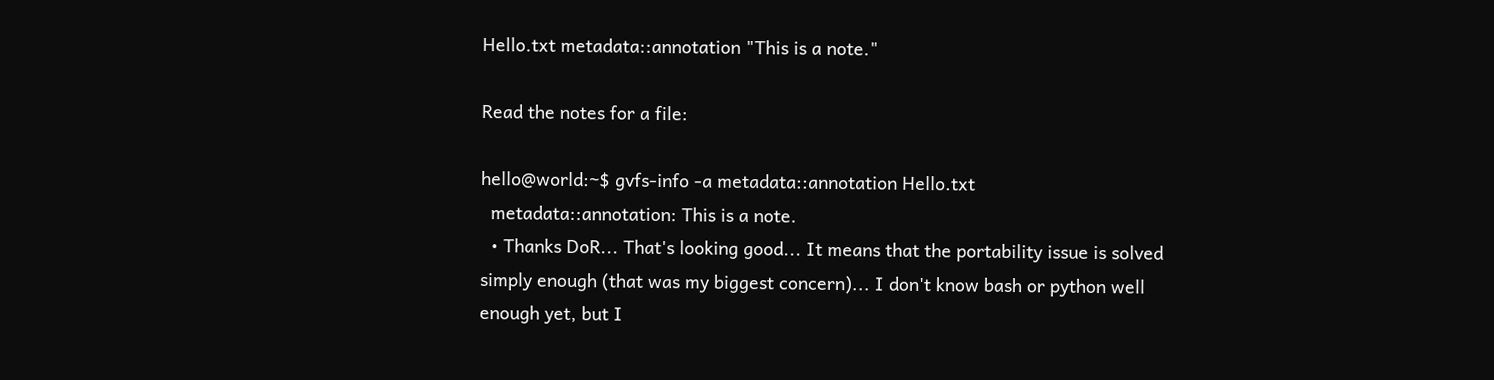Hello.txt metadata::annotation "This is a note."

Read the notes for a file:

hello@world:~$ gvfs-info -a metadata::annotation Hello.txt
  metadata::annotation: This is a note.
  • Thanks DoR... That's looking good... It means that the portability issue is solved simply enough (that was my biggest concern)... I don't know bash or python well enough yet, but I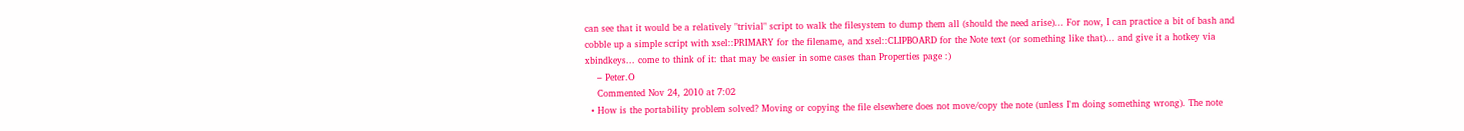can see that it would be a relatively "trivial" script to walk the filesystem to dump them all (should the need arise)... For now, I can practice a bit of bash and cobble up a simple script with xsel::PRIMARY for the filename, and xsel::CLIPBOARD for the Note text (or something like that)... and give it a hotkey via xbindkeys... come to think of it: that may be easier in some cases than Properties page :)
    – Peter.O
    Commented Nov 24, 2010 at 7:02
  • How is the portability problem solved? Moving or copying the file elsewhere does not move/copy the note (unless I'm doing something wrong). The note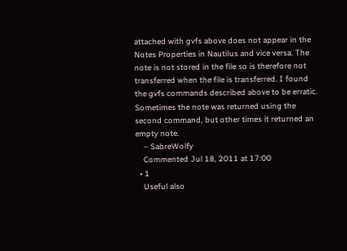attached with gvfs above does not appear in the Notes Properties in Nautilus and vice versa. The note is not stored in the file so is therefore not transferred when the file is transferred. I found the gvfs commands described above to be erratic. Sometimes the note was returned using the second command, but other times it returned an empty note.
    – SabreWolfy
    Commented Jul 18, 2011 at 17:00
  • 1
    Useful also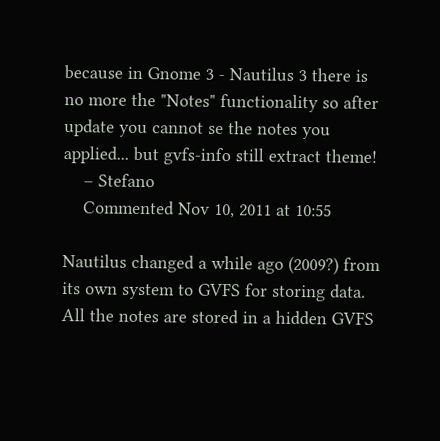because in Gnome 3 - Nautilus 3 there is no more the "Notes" functionality so after update you cannot se the notes you applied... but gvfs-info still extract theme!
    – Stefano
    Commented Nov 10, 2011 at 10:55

Nautilus changed a while ago (2009?) from its own system to GVFS for storing data. All the notes are stored in a hidden GVFS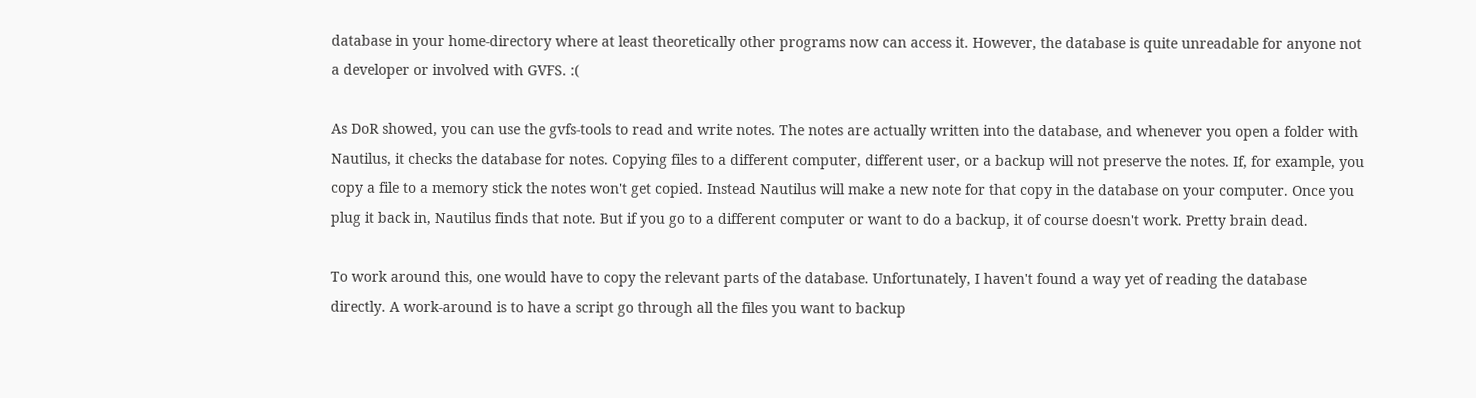database in your home-directory where at least theoretically other programs now can access it. However, the database is quite unreadable for anyone not a developer or involved with GVFS. :(

As DoR showed, you can use the gvfs-tools to read and write notes. The notes are actually written into the database, and whenever you open a folder with Nautilus, it checks the database for notes. Copying files to a different computer, different user, or a backup will not preserve the notes. If, for example, you copy a file to a memory stick the notes won't get copied. Instead Nautilus will make a new note for that copy in the database on your computer. Once you plug it back in, Nautilus finds that note. But if you go to a different computer or want to do a backup, it of course doesn't work. Pretty brain dead.

To work around this, one would have to copy the relevant parts of the database. Unfortunately, I haven't found a way yet of reading the database directly. A work-around is to have a script go through all the files you want to backup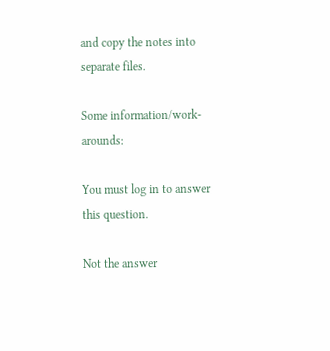and copy the notes into separate files.

Some information/work-arounds:

You must log in to answer this question.

Not the answer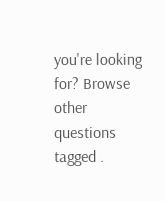you're looking for? Browse other questions tagged .